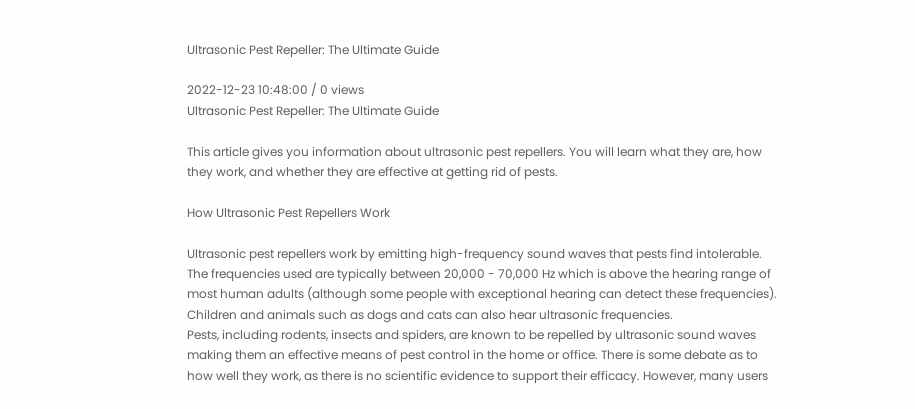Ultrasonic Pest Repeller: The Ultimate Guide

2022-12-23 10:48:00 / 0 views
Ultrasonic Pest Repeller: The Ultimate Guide

This article gives you information about ultrasonic pest repellers. You will learn what they are, how they work, and whether they are effective at getting rid of pests.

How Ultrasonic Pest Repellers Work

Ultrasonic pest repellers work by emitting high-frequency sound waves that pests find intolerable. The frequencies used are typically between 20,000 - 70,000 Hz which is above the hearing range of most human adults (although some people with exceptional hearing can detect these frequencies). Children and animals such as dogs and cats can also hear ultrasonic frequencies.
Pests, including rodents, insects and spiders, are known to be repelled by ultrasonic sound waves making them an effective means of pest control in the home or office. There is some debate as to how well they work, as there is no scientific evidence to support their efficacy. However, many users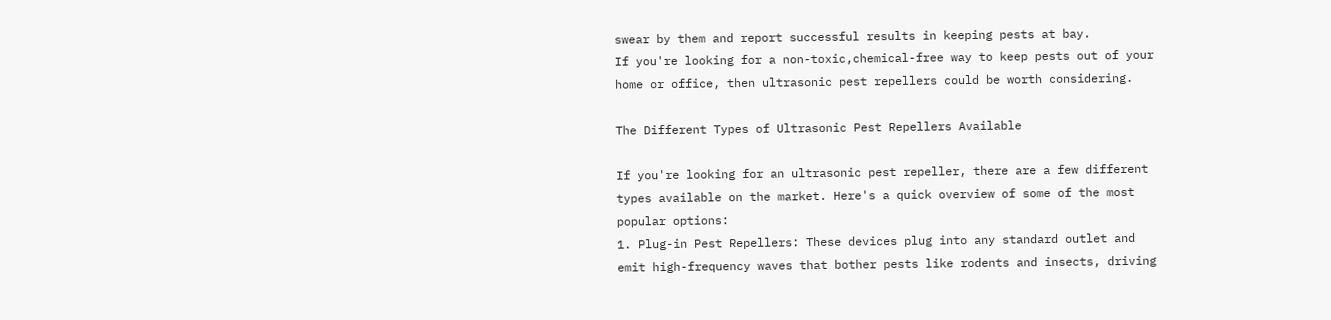swear by them and report successful results in keeping pests at bay.
If you're looking for a non-toxic,chemical-free way to keep pests out of your home or office, then ultrasonic pest repellers could be worth considering.

The Different Types of Ultrasonic Pest Repellers Available

If you're looking for an ultrasonic pest repeller, there are a few different types available on the market. Here's a quick overview of some of the most popular options:
1. Plug-in Pest Repellers: These devices plug into any standard outlet and emit high-frequency waves that bother pests like rodents and insects, driving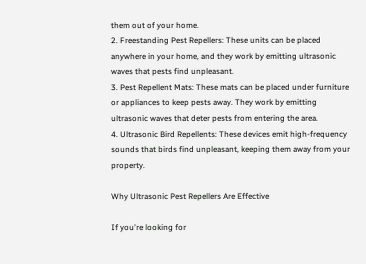them out of your home.
2. Freestanding Pest Repellers: These units can be placed anywhere in your home, and they work by emitting ultrasonic waves that pests find unpleasant.
3. Pest Repellent Mats: These mats can be placed under furniture or appliances to keep pests away. They work by emitting ultrasonic waves that deter pests from entering the area.
4. Ultrasonic Bird Repellents: These devices emit high-frequency sounds that birds find unpleasant, keeping them away from your property.

Why Ultrasonic Pest Repellers Are Effective

If you're looking for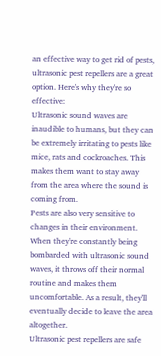an effective way to get rid of pests, ultrasonic pest repellers are a great option. Here's why they're so effective:
Ultrasonic sound waves are inaudible to humans, but they can be extremely irritating to pests like mice, rats and cockroaches. This makes them want to stay away from the area where the sound is coming from.
Pests are also very sensitive to changes in their environment. When they're constantly being bombarded with ultrasonic sound waves, it throws off their normal routine and makes them uncomfortable. As a result, they'll eventually decide to leave the area altogether.
Ultrasonic pest repellers are safe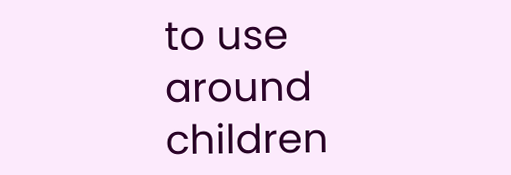to use around children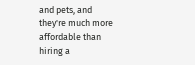and pets, and they're much more affordable than hiring a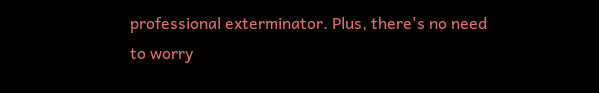professional exterminator. Plus, there's no need to worry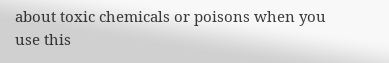about toxic chemicals or poisons when you use this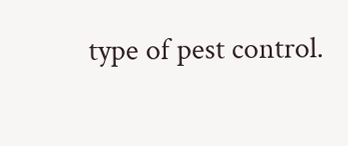type of pest control.